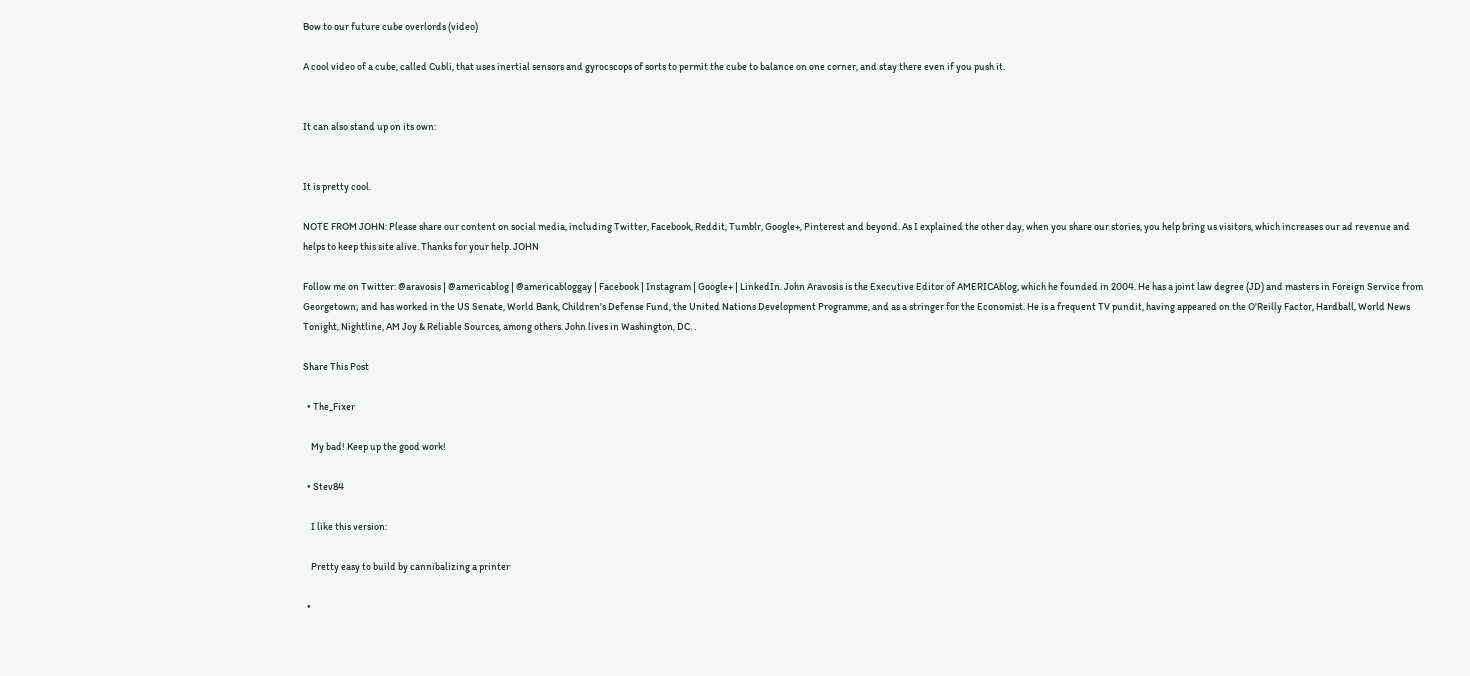Bow to our future cube overlords (video)

A cool video of a cube, called Cubli, that uses inertial sensors and gyrocscops of sorts to permit the cube to balance on one corner, and stay there even if you push it.


It can also stand up on its own:


It is pretty cool.

NOTE FROM JOHN: Please share our content on social media, including Twitter, Facebook, Reddit, Tumblr, Google+, Pinterest and beyond. As I explained the other day, when you share our stories, you help bring us visitors, which increases our ad revenue and helps to keep this site alive. Thanks for your help. JOHN

Follow me on Twitter: @aravosis | @americablog | @americabloggay | Facebook | Instagram | Google+ | LinkedIn. John Aravosis is the Executive Editor of AMERICAblog, which he founded in 2004. He has a joint law degree (JD) and masters in Foreign Service from Georgetown; and has worked in the US Senate, World Bank, Children's Defense Fund, the United Nations Development Programme, and as a stringer for the Economist. He is a frequent TV pundit, having appeared on the O'Reilly Factor, Hardball, World News Tonight, Nightline, AM Joy & Reliable Sources, among others. John lives in Washington, DC. .

Share This Post

  • The_Fixer

    My bad! Keep up the good work!

  • Stev84

    I like this version:

    Pretty easy to build by cannibalizing a printer

  •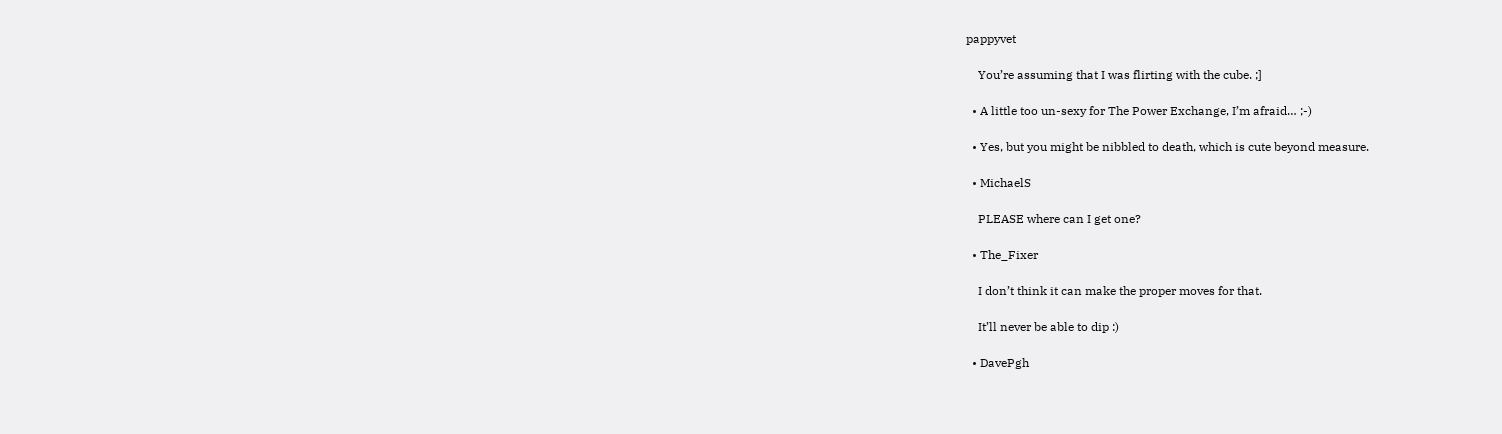pappyvet

    You’re assuming that I was flirting with the cube. ;]

  • A little too un-sexy for The Power Exchange, I’m afraid… ;-)

  • Yes, but you might be nibbled to death, which is cute beyond measure.

  • MichaelS

    PLEASE where can I get one?

  • The_Fixer

    I don’t think it can make the proper moves for that.

    It’ll never be able to dip :)

  • DavePgh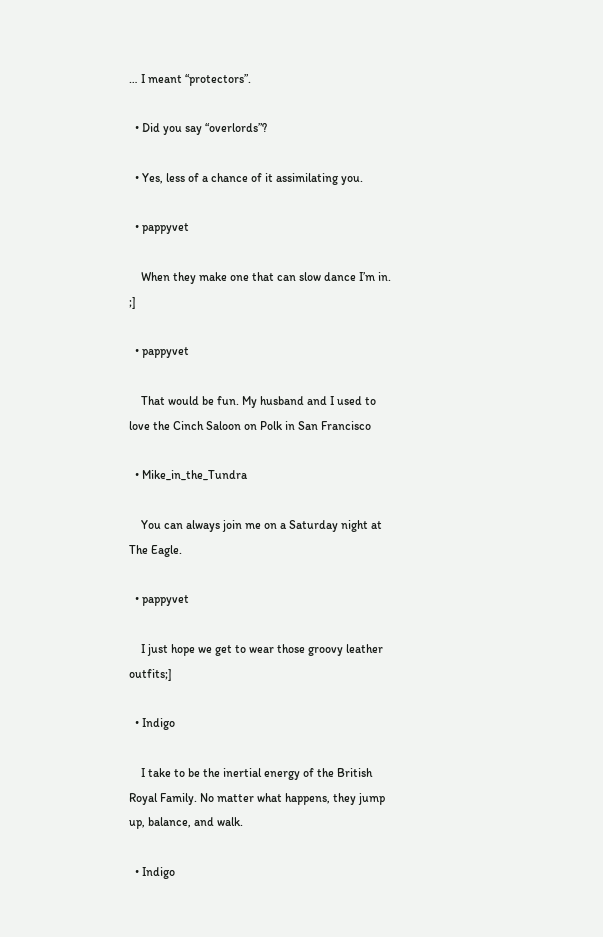… I meant “protectors”.

  • Did you say “overlords”?

  • Yes, less of a chance of it assimilating you.

  • pappyvet

    When they make one that can slow dance I’m in. ;]

  • pappyvet

    That would be fun. My husband and I used to love the Cinch Saloon on Polk in San Francisco

  • Mike_in_the_Tundra

    You can always join me on a Saturday night at The Eagle.

  • pappyvet

    I just hope we get to wear those groovy leather outfits;]

  • Indigo

    I take to be the inertial energy of the British Royal Family. No matter what happens, they jump up, balance, and walk.

  • Indigo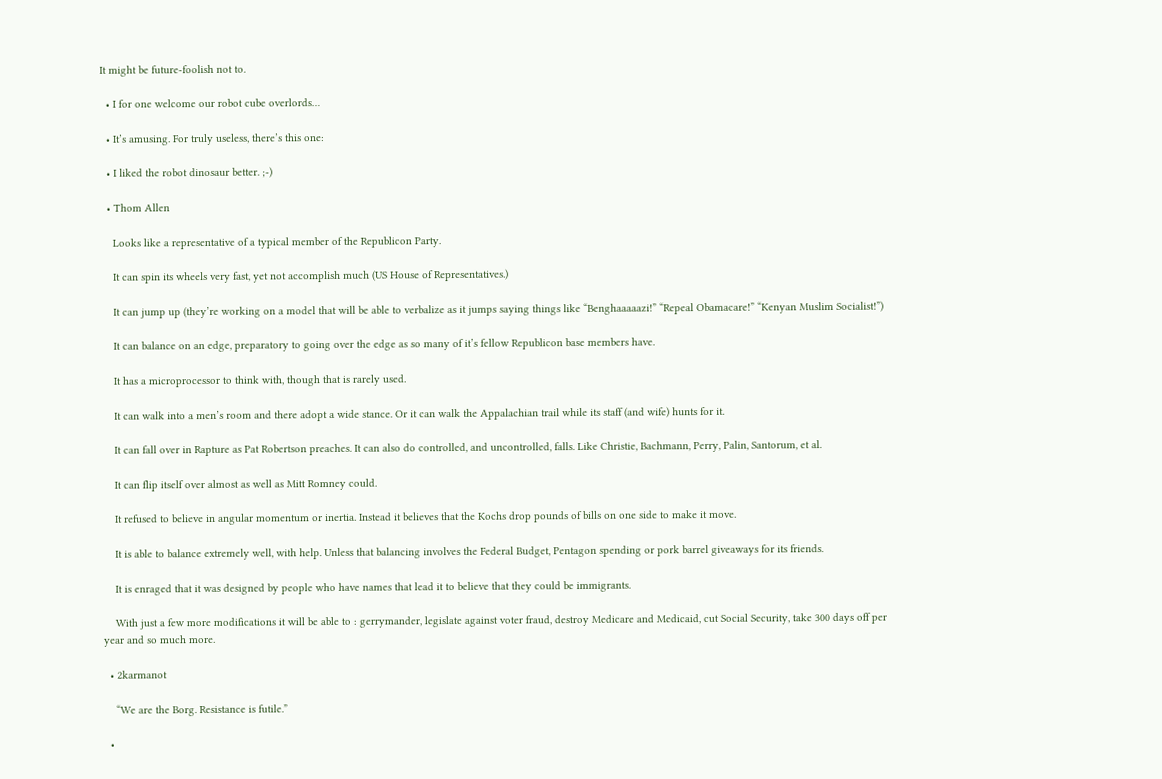It might be future-foolish not to.

  • I for one welcome our robot cube overlords…

  • It’s amusing. For truly useless, there’s this one:

  • I liked the robot dinosaur better. ;-)

  • Thom Allen

    Looks like a representative of a typical member of the Republicon Party.

    It can spin its wheels very fast, yet not accomplish much (US House of Representatives.)

    It can jump up (they’re working on a model that will be able to verbalize as it jumps saying things like “Benghaaaaazi!” “Repeal Obamacare!” “Kenyan Muslim Socialist!”)

    It can balance on an edge, preparatory to going over the edge as so many of it’s fellow Republicon base members have.

    It has a microprocessor to think with, though that is rarely used.

    It can walk into a men’s room and there adopt a wide stance. Or it can walk the Appalachian trail while its staff (and wife) hunts for it.

    It can fall over in Rapture as Pat Robertson preaches. It can also do controlled, and uncontrolled, falls. Like Christie, Bachmann, Perry, Palin, Santorum, et al.

    It can flip itself over almost as well as Mitt Romney could.

    It refused to believe in angular momentum or inertia. Instead it believes that the Kochs drop pounds of bills on one side to make it move.

    It is able to balance extremely well, with help. Unless that balancing involves the Federal Budget, Pentagon spending or pork barrel giveaways for its friends.

    It is enraged that it was designed by people who have names that lead it to believe that they could be immigrants.

    With just a few more modifications it will be able to : gerrymander, legislate against voter fraud, destroy Medicare and Medicaid, cut Social Security, take 300 days off per year and so much more.

  • 2karmanot

    “We are the Borg. Resistance is futile.”

  •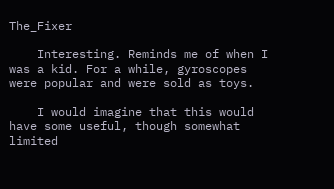The_Fixer

    Interesting. Reminds me of when I was a kid. For a while, gyroscopes were popular and were sold as toys.

    I would imagine that this would have some useful, though somewhat limited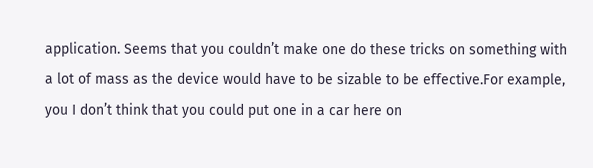application. Seems that you couldn’t make one do these tricks on something with a lot of mass as the device would have to be sizable to be effective.For example, you I don’t think that you could put one in a car here on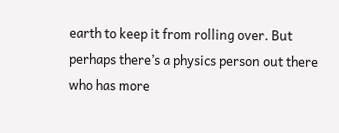earth to keep it from rolling over. But perhaps there’s a physics person out there who has more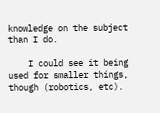knowledge on the subject than I do.

    I could see it being used for smaller things, though (robotics, etc).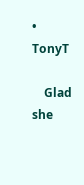• TonyT

    Glad she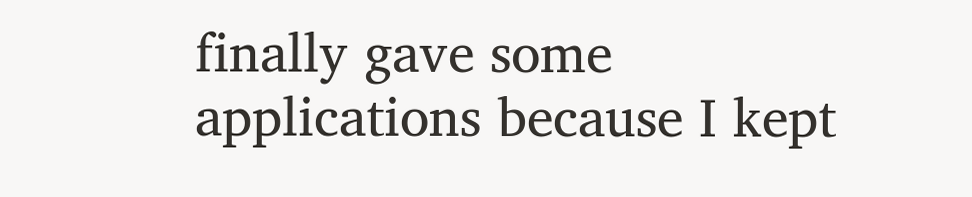finally gave some applications because I kept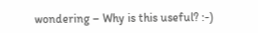wondering – Why is this useful? :-)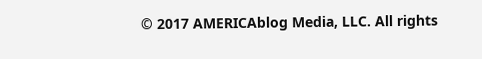© 2017 AMERICAblog Media, LLC. All rights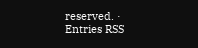reserved. · Entries RSS